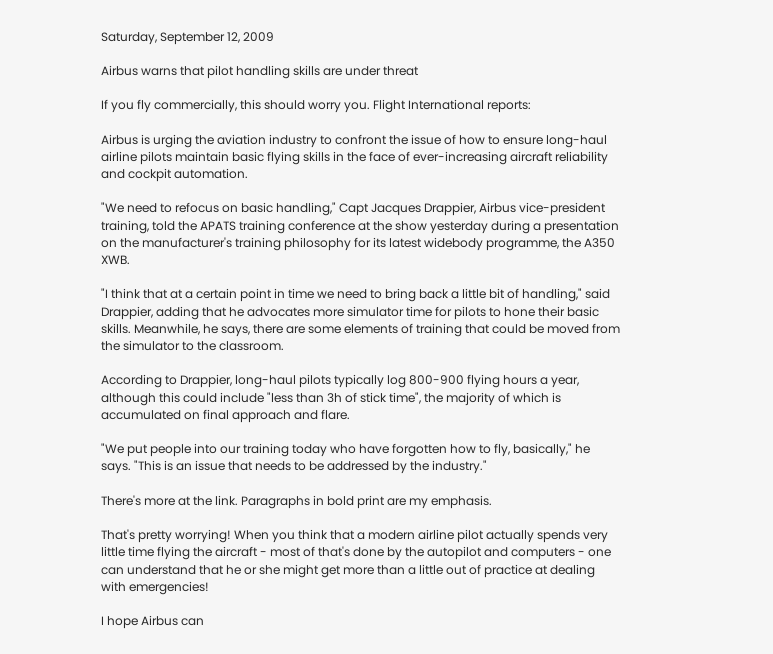Saturday, September 12, 2009

Airbus warns that pilot handling skills are under threat

If you fly commercially, this should worry you. Flight International reports:

Airbus is urging the aviation industry to confront the issue of how to ensure long-haul airline pilots maintain basic flying skills in the face of ever-increasing aircraft reliability and cockpit automation.

"We need to refocus on basic handling," Capt Jacques Drappier, Airbus vice-president training, told the APATS training conference at the show yesterday during a presentation on the manufacturer's training philosophy for its latest widebody programme, the A350 XWB.

"I think that at a certain point in time we need to bring back a little bit of handling," said Drappier, adding that he advocates more simulator time for pilots to hone their basic skills. Meanwhile, he says, there are some elements of training that could be moved from the simulator to the classroom.

According to Drappier, long-haul pilots typically log 800-900 flying hours a year, although this could include "less than 3h of stick time", the majority of which is accumulated on final approach and flare.

"We put people into our training today who have forgotten how to fly, basically," he says. "This is an issue that needs to be addressed by the industry."

There's more at the link. Paragraphs in bold print are my emphasis.

That's pretty worrying! When you think that a modern airline pilot actually spends very little time flying the aircraft - most of that's done by the autopilot and computers - one can understand that he or she might get more than a little out of practice at dealing with emergencies!

I hope Airbus can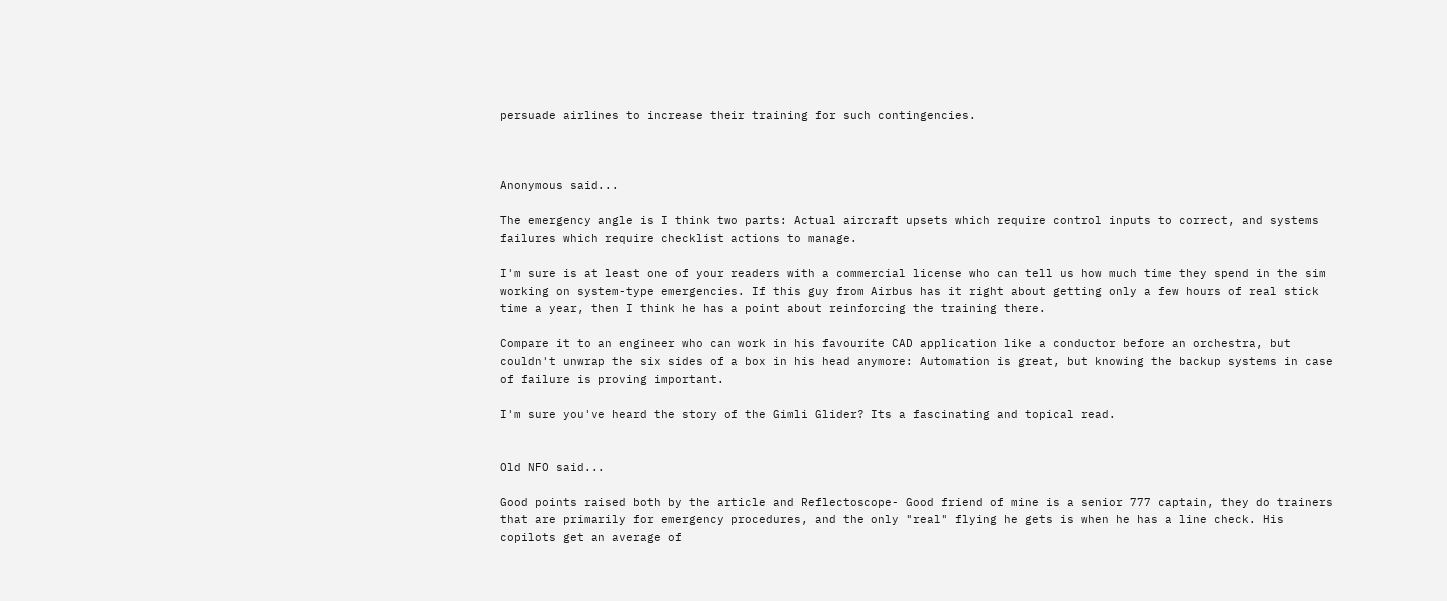persuade airlines to increase their training for such contingencies.



Anonymous said...

The emergency angle is I think two parts: Actual aircraft upsets which require control inputs to correct, and systems failures which require checklist actions to manage.

I'm sure is at least one of your readers with a commercial license who can tell us how much time they spend in the sim working on system-type emergencies. If this guy from Airbus has it right about getting only a few hours of real stick time a year, then I think he has a point about reinforcing the training there.

Compare it to an engineer who can work in his favourite CAD application like a conductor before an orchestra, but couldn't unwrap the six sides of a box in his head anymore: Automation is great, but knowing the backup systems in case of failure is proving important.

I'm sure you've heard the story of the Gimli Glider? Its a fascinating and topical read.


Old NFO said...

Good points raised both by the article and Reflectoscope- Good friend of mine is a senior 777 captain, they do trainers that are primarily for emergency procedures, and the only "real" flying he gets is when he has a line check. His copilots get an average of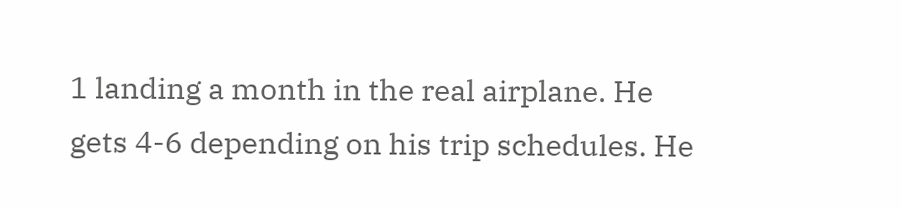1 landing a month in the real airplane. He gets 4-6 depending on his trip schedules. He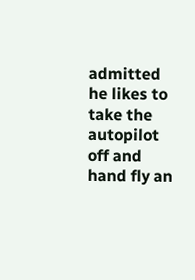admitted he likes to take the autopilot off and hand fly an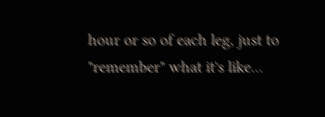hour or so of each leg, just to "remember" what it's like...